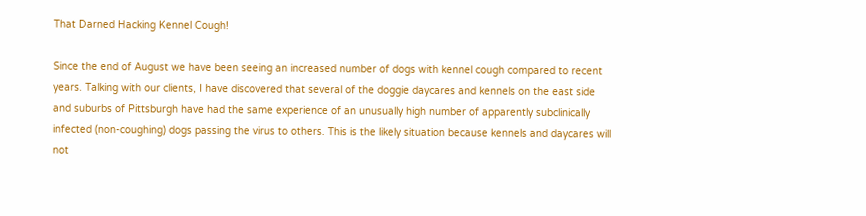That Darned Hacking Kennel Cough!

Since the end of August we have been seeing an increased number of dogs with kennel cough compared to recent years. Talking with our clients, I have discovered that several of the doggie daycares and kennels on the east side and suburbs of Pittsburgh have had the same experience of an unusually high number of apparently subclinically infected (non-coughing) dogs passing the virus to others. This is the likely situation because kennels and daycares will not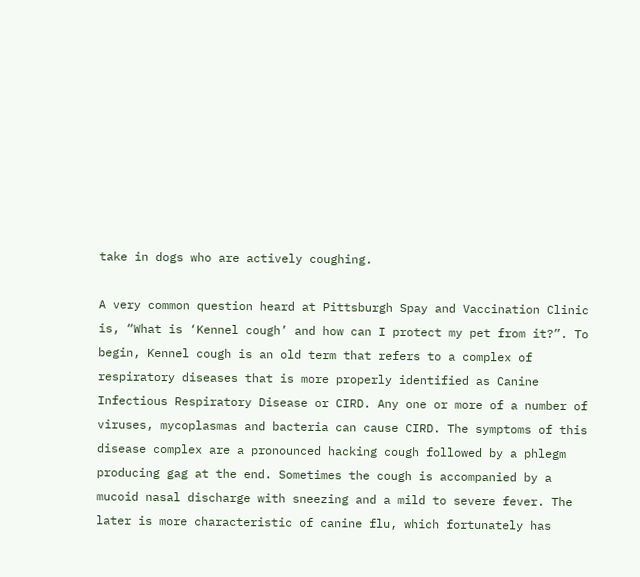take in dogs who are actively coughing.

A very common question heard at Pittsburgh Spay and Vaccination Clinic is, “What is ‘Kennel cough’ and how can I protect my pet from it?”. To begin, Kennel cough is an old term that refers to a complex of respiratory diseases that is more properly identified as Canine Infectious Respiratory Disease or CIRD. Any one or more of a number of viruses, mycoplasmas and bacteria can cause CIRD. The symptoms of this disease complex are a pronounced hacking cough followed by a phlegm producing gag at the end. Sometimes the cough is accompanied by a mucoid nasal discharge with sneezing and a mild to severe fever. The later is more characteristic of canine flu, which fortunately has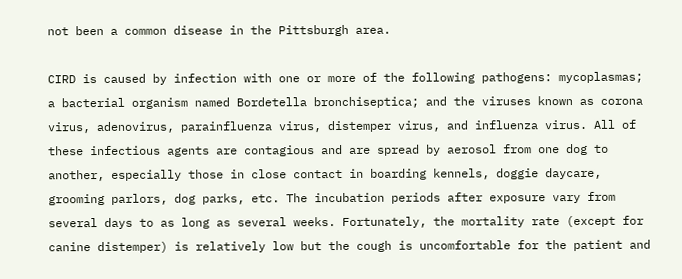not been a common disease in the Pittsburgh area.

CIRD is caused by infection with one or more of the following pathogens: mycoplasmas; a bacterial organism named Bordetella bronchiseptica; and the viruses known as corona virus, adenovirus, parainfluenza virus, distemper virus, and influenza virus. All of these infectious agents are contagious and are spread by aerosol from one dog to another, especially those in close contact in boarding kennels, doggie daycare, grooming parlors, dog parks, etc. The incubation periods after exposure vary from several days to as long as several weeks. Fortunately, the mortality rate (except for canine distemper) is relatively low but the cough is uncomfortable for the patient and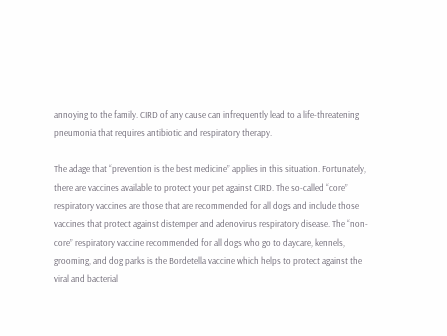annoying to the family. CIRD of any cause can infrequently lead to a life-threatening pneumonia that requires antibiotic and respiratory therapy.

The adage that “prevention is the best medicine” applies in this situation. Fortunately, there are vaccines available to protect your pet against CIRD. The so-called “core” respiratory vaccines are those that are recommended for all dogs and include those vaccines that protect against distemper and adenovirus respiratory disease. The “non-core” respiratory vaccine recommended for all dogs who go to daycare, kennels, grooming, and dog parks is the Bordetella vaccine which helps to protect against the viral and bacterial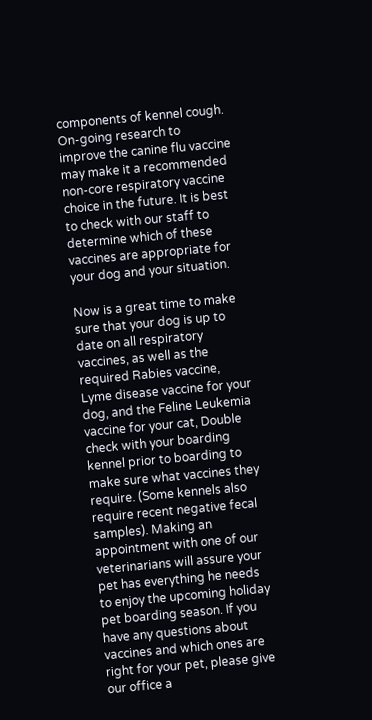components of kennel cough. On-going research to improve the canine flu vaccine may make it a recommended non-core respiratory vaccine choice in the future. It is best to check with our staff to determine which of these vaccines are appropriate for your dog and your situation.

Now is a great time to make sure that your dog is up to date on all respiratory vaccines, as well as the required Rabies vaccine, Lyme disease vaccine for your dog, and the Feline Leukemia vaccine for your cat, Double check with your boarding kennel prior to boarding to make sure what vaccines they require. (Some kennels also require recent negative fecal samples). Making an appointment with one of our veterinarians will assure your pet has everything he needs to enjoy the upcoming holiday pet boarding season. If you have any questions about vaccines and which ones are right for your pet, please give our office a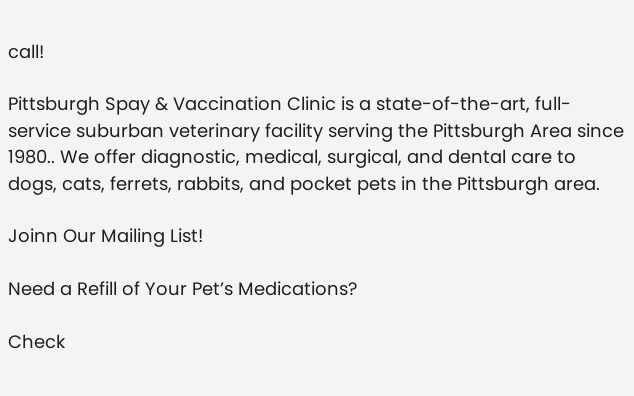call!

Pittsburgh Spay & Vaccination Clinic is a state-of-the-art, full-service suburban veterinary facility serving the Pittsburgh Area since 1980.. We offer diagnostic, medical, surgical, and dental care to dogs, cats, ferrets, rabbits, and pocket pets in the Pittsburgh area.

Joinn Our Mailing List!

Need a Refill of Your Pet’s Medications?

Check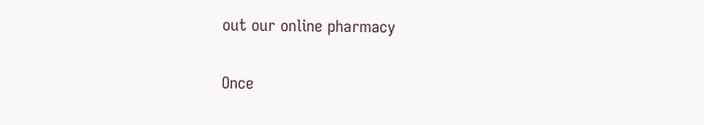out our online pharmacy

Once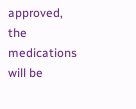approved, the medications will be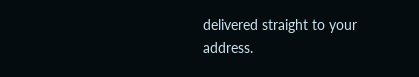delivered straight to your address.